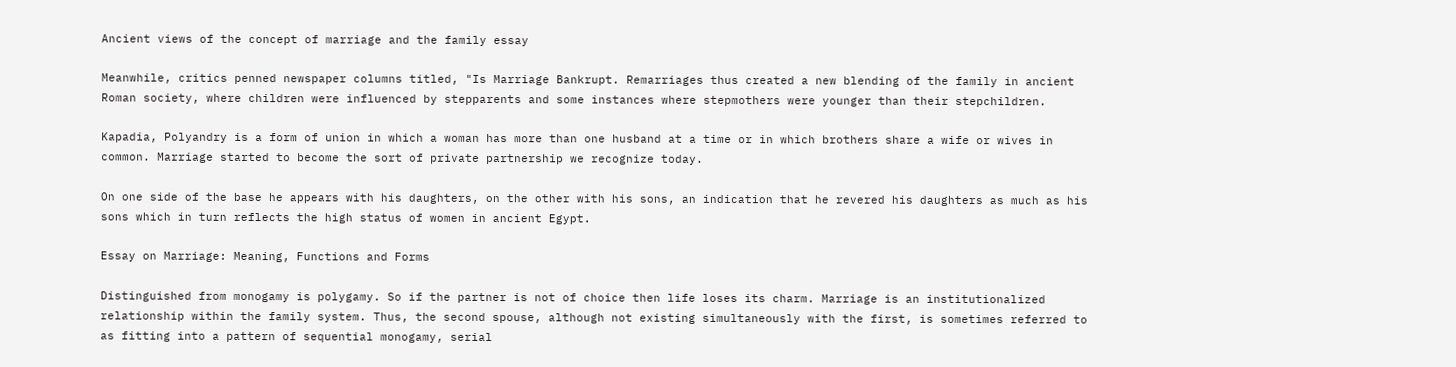Ancient views of the concept of marriage and the family essay

Meanwhile, critics penned newspaper columns titled, "Is Marriage Bankrupt. Remarriages thus created a new blending of the family in ancient Roman society, where children were influenced by stepparents and some instances where stepmothers were younger than their stepchildren.

Kapadia, Polyandry is a form of union in which a woman has more than one husband at a time or in which brothers share a wife or wives in common. Marriage started to become the sort of private partnership we recognize today.

On one side of the base he appears with his daughters, on the other with his sons, an indication that he revered his daughters as much as his sons which in turn reflects the high status of women in ancient Egypt.

Essay on Marriage: Meaning, Functions and Forms

Distinguished from monogamy is polygamy. So if the partner is not of choice then life loses its charm. Marriage is an institutionalized relationship within the family system. Thus, the second spouse, although not existing simultaneously with the first, is sometimes referred to as fitting into a pattern of sequential monogamy, serial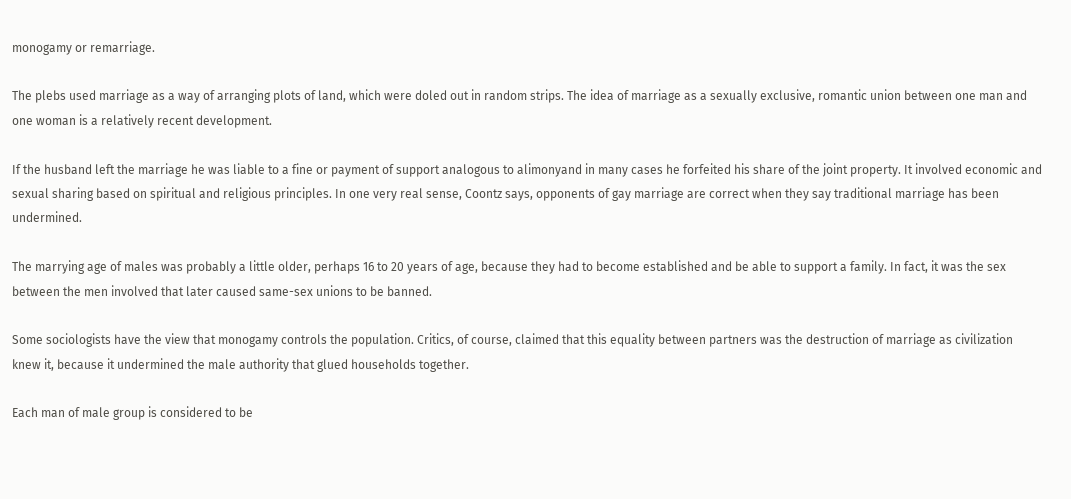monogamy or remarriage.

The plebs used marriage as a way of arranging plots of land, which were doled out in random strips. The idea of marriage as a sexually exclusive, romantic union between one man and one woman is a relatively recent development.

If the husband left the marriage he was liable to a fine or payment of support analogous to alimonyand in many cases he forfeited his share of the joint property. It involved economic and sexual sharing based on spiritual and religious principles. In one very real sense, Coontz says, opponents of gay marriage are correct when they say traditional marriage has been undermined.

The marrying age of males was probably a little older, perhaps 16 to 20 years of age, because they had to become established and be able to support a family. In fact, it was the sex between the men involved that later caused same-sex unions to be banned.

Some sociologists have the view that monogamy controls the population. Critics, of course, claimed that this equality between partners was the destruction of marriage as civilization knew it, because it undermined the male authority that glued households together.

Each man of male group is considered to be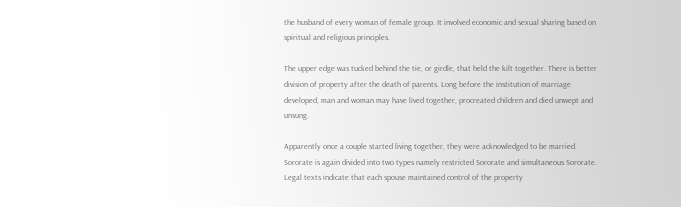the husband of every woman of female group. It involved economic and sexual sharing based on spiritual and religious principles.

The upper edge was tucked behind the tie, or girdle, that held the kilt together. There is better division of property after the death of parents. Long before the institution of marriage developed, man and woman may have lived together, procreated children and died unwept and unsung.

Apparently once a couple started living together, they were acknowledged to be married. Sororate is again divided into two types namely restricted Sororate and simultaneous Sororate. Legal texts indicate that each spouse maintained control of the property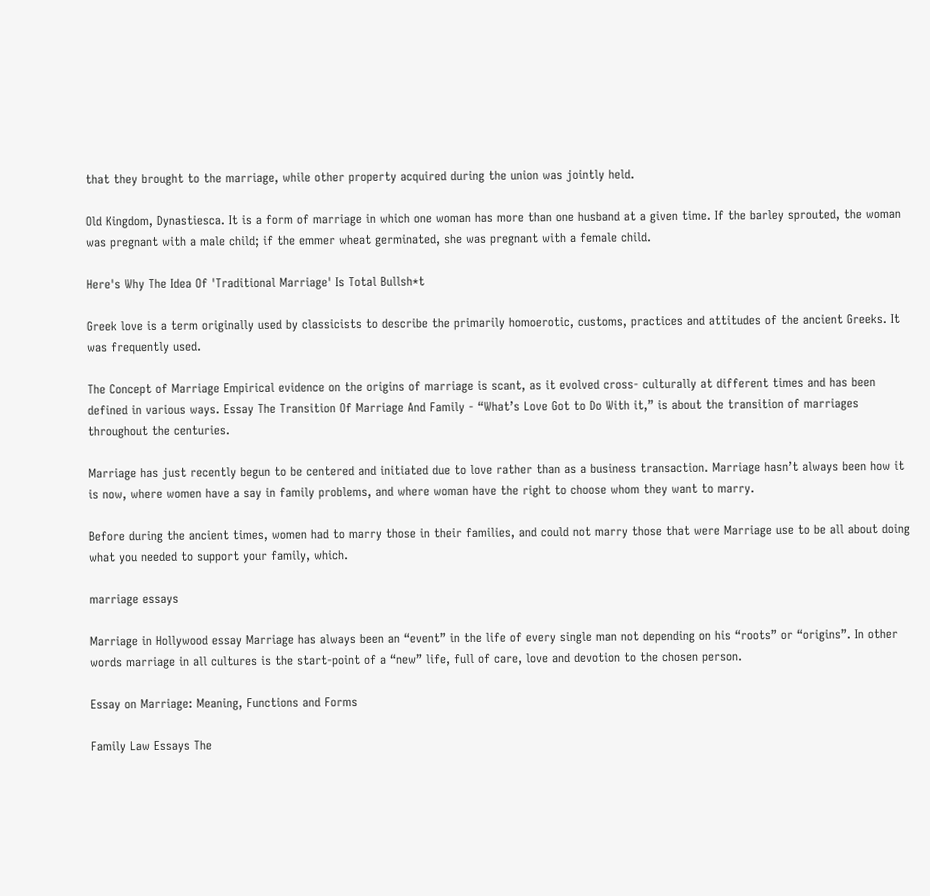that they brought to the marriage, while other property acquired during the union was jointly held.

Old Kingdom, Dynastiesca. It is a form of marriage in which one woman has more than one husband at a given time. If the barley sprouted, the woman was pregnant with a male child; if the emmer wheat germinated, she was pregnant with a female child.

Here's Why The Idea Of 'Traditional Marriage' Is Total Bullsh*t

Greek love is a term originally used by classicists to describe the primarily homoerotic, customs, practices and attitudes of the ancient Greeks. It was frequently used.

The Concept of Marriage Empirical evidence on the origins of marriage is scant, as it evolved cross- culturally at different times and has been defined in various ways. Essay The Transition Of Marriage And Family - “What’s Love Got to Do With it,” is about the transition of marriages throughout the centuries.

Marriage has just recently begun to be centered and initiated due to love rather than as a business transaction. Marriage hasn’t always been how it is now, where women have a say in family problems, and where woman have the right to choose whom they want to marry.

Before during the ancient times, women had to marry those in their families, and could not marry those that were Marriage use to be all about doing what you needed to support your family, which.

marriage essays

Marriage in Hollywood essay Marriage has always been an “event” in the life of every single man not depending on his “roots” or “origins”. In other words marriage in all cultures is the start-point of a “new” life, full of care, love and devotion to the chosen person.

Essay on Marriage: Meaning, Functions and Forms

Family Law Essays The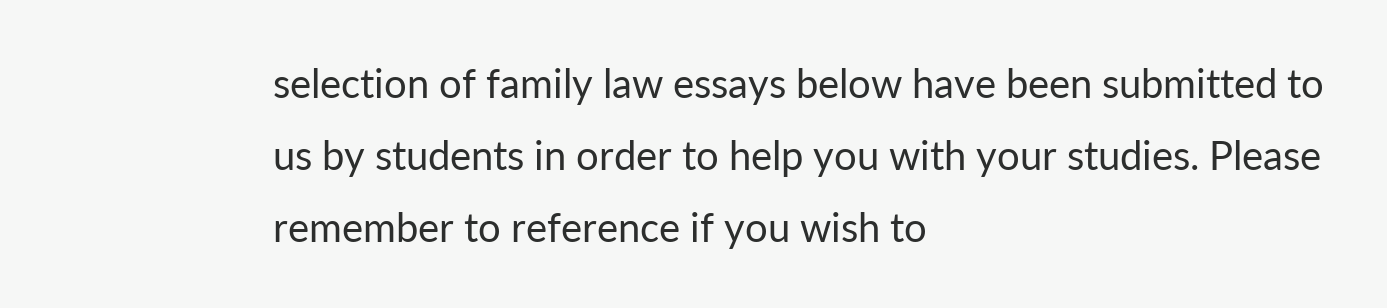selection of family law essays below have been submitted to us by students in order to help you with your studies. Please remember to reference if you wish to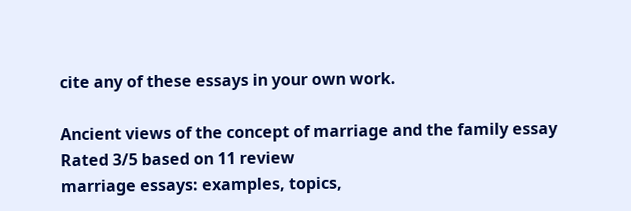cite any of these essays in your own work.

Ancient views of the concept of marriage and the family essay
Rated 3/5 based on 11 review
marriage essays: examples, topics,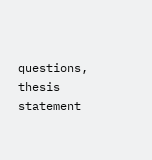questions, thesis statement